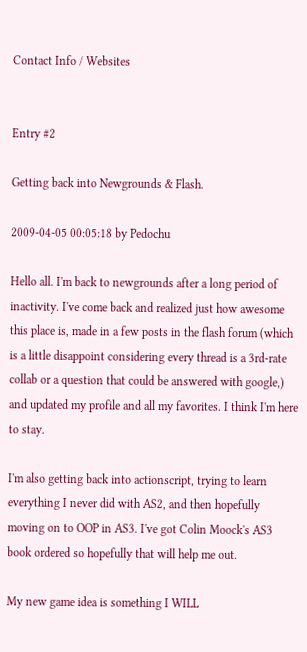Contact Info / Websites


Entry #2

Getting back into Newgrounds & Flash.

2009-04-05 00:05:18 by Pedochu

Hello all. I'm back to newgrounds after a long period of inactivity. I've come back and realized just how awesome this place is, made in a few posts in the flash forum (which is a little disappoint considering every thread is a 3rd-rate collab or a question that could be answered with google,) and updated my profile and all my favorites. I think I'm here to stay.

I'm also getting back into actionscript, trying to learn everything I never did with AS2, and then hopefully moving on to OOP in AS3. I've got Colin Moock's AS3 book ordered so hopefully that will help me out.

My new game idea is something I WILL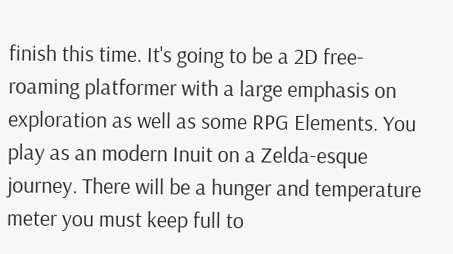finish this time. It's going to be a 2D free-roaming platformer with a large emphasis on exploration as well as some RPG Elements. You play as an modern Inuit on a Zelda-esque journey. There will be a hunger and temperature meter you must keep full to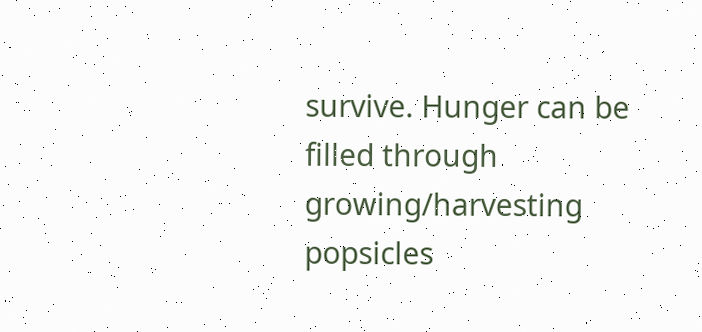survive. Hunger can be filled through growing/harvesting popsicles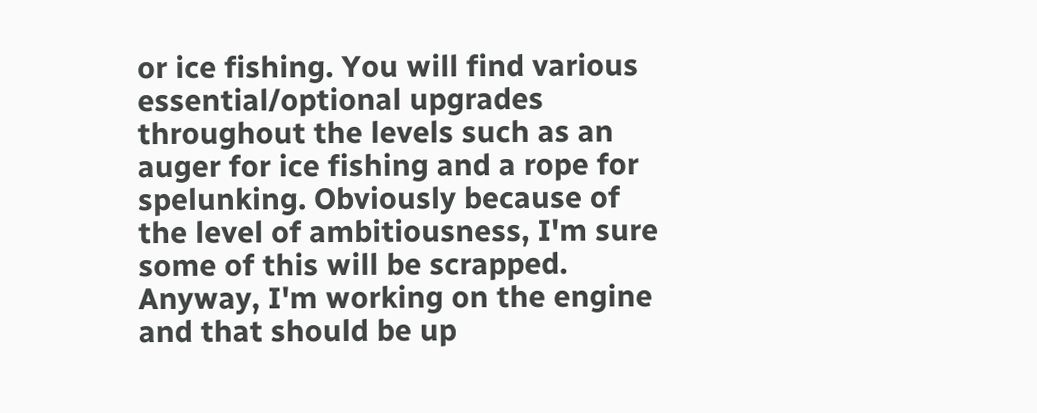or ice fishing. You will find various essential/optional upgrades throughout the levels such as an auger for ice fishing and a rope for spelunking. Obviously because of the level of ambitiousness, I'm sure some of this will be scrapped. Anyway, I'm working on the engine and that should be up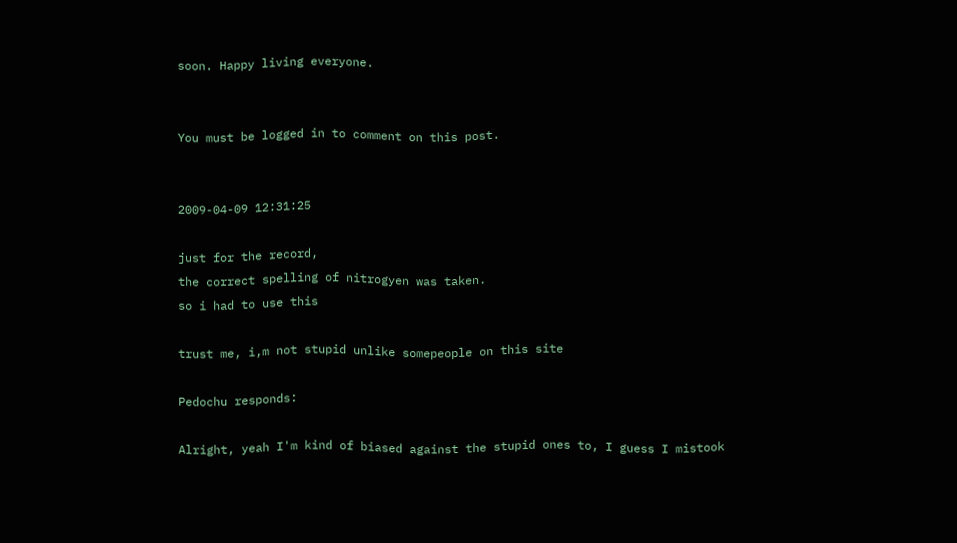soon. Happy living everyone.


You must be logged in to comment on this post.


2009-04-09 12:31:25

just for the record,
the correct spelling of nitrogyen was taken.
so i had to use this

trust me, i,m not stupid unlike somepeople on this site

Pedochu responds:

Alright, yeah I'm kind of biased against the stupid ones to, I guess I mistook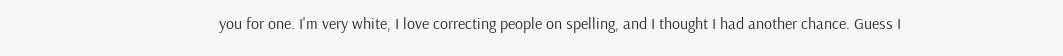you for one. I'm very white, I love correcting people on spelling, and I thought I had another chance. Guess I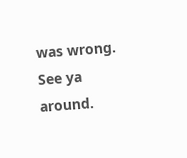was wrong. See ya around.